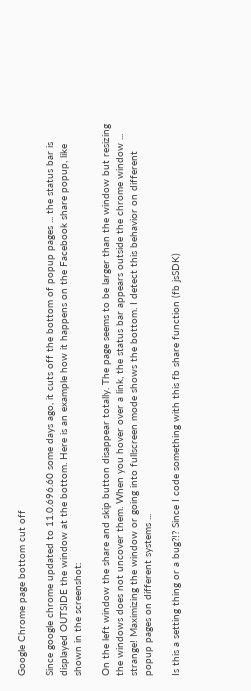Google Chrome page bottom cut off

Since google chrome updated to 11.0.696.60 some days ago, it cuts off the bottom of popup pages ... the status bar is displayed OUTSIDE the window at the bottom. Here is an example how it happens on the Facebook share popup, like shown in the screenshot:

On the left window the share and skip button disappear totally. The page seems to be larger than the window but resizing the windows does not uncover them. When you hover over a link, the status bar appears outside the chrome window ... strange! Maximizing the window or going into fullscreen mode shows the bottom. I detect this behavior on different popup pages on different systems ...

Is this a setting thing or a bug?!? Since I code something with this fb share function (fb jsSDK)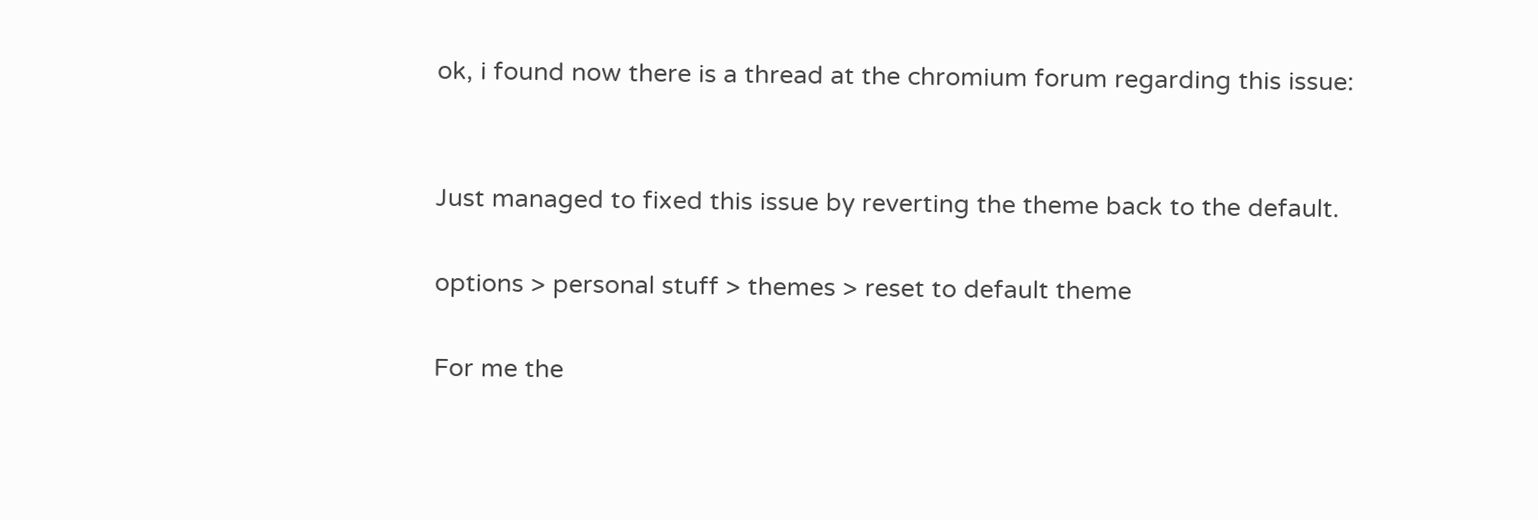ok, i found now there is a thread at the chromium forum regarding this issue:


Just managed to fixed this issue by reverting the theme back to the default.

options > personal stuff > themes > reset to default theme

For me the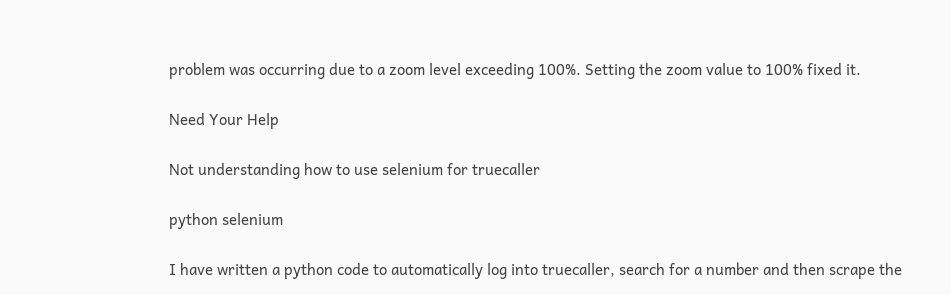problem was occurring due to a zoom level exceeding 100%. Setting the zoom value to 100% fixed it.

Need Your Help

Not understanding how to use selenium for truecaller

python selenium

I have written a python code to automatically log into truecaller, search for a number and then scrape the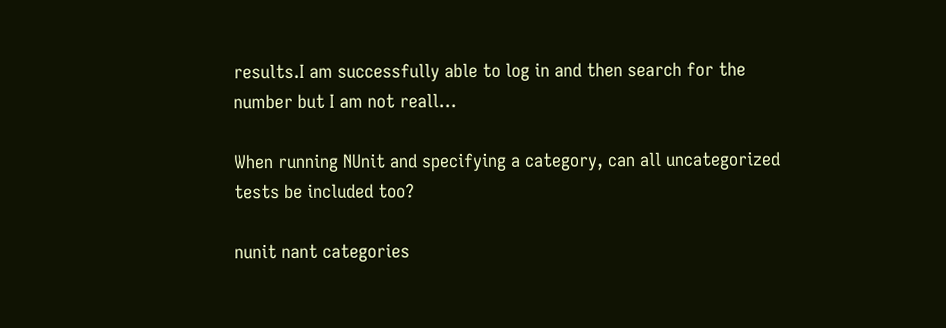results.I am successfully able to log in and then search for the number but I am not reall...

When running NUnit and specifying a category, can all uncategorized tests be included too?

nunit nant categories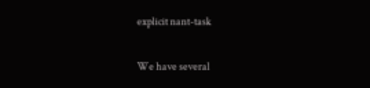explicit nant-task

We have several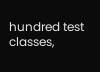hundred test classes,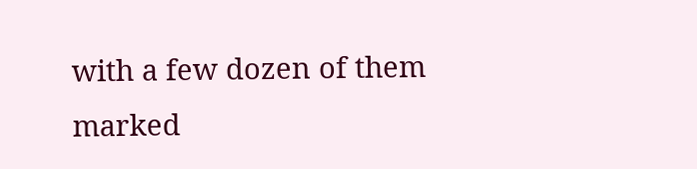with a few dozen of them marked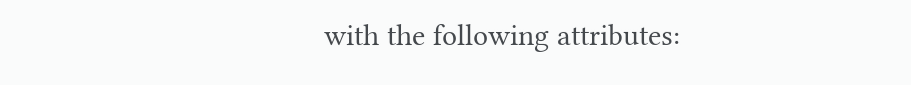with the following attributes: